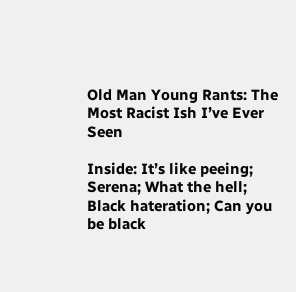Old Man Young Rants: The Most Racist Ish I’ve Ever Seen

Inside: It’s like peeing; Serena; What the hell; Black hateration; Can you be black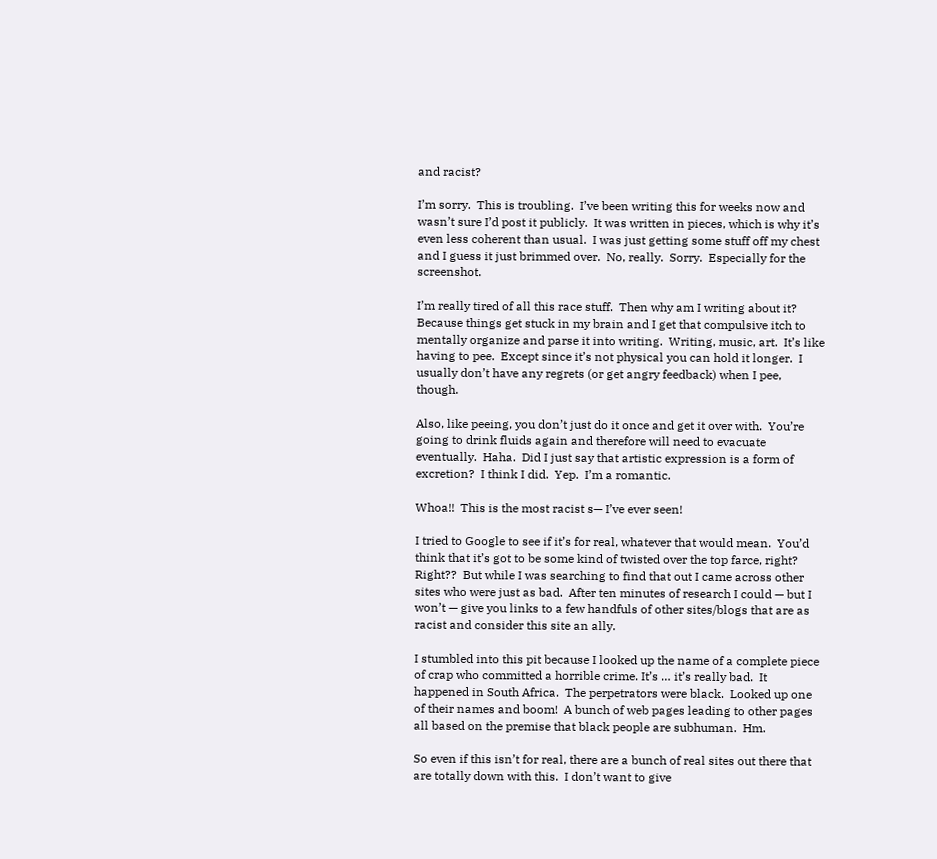and racist?

I’m sorry.  This is troubling.  I’ve been writing this for weeks now and wasn’t sure I’d post it publicly.  It was written in pieces, which is why it’s even less coherent than usual.  I was just getting some stuff off my chest and I guess it just brimmed over.  No, really.  Sorry.  Especially for the screenshot.

I’m really tired of all this race stuff.  Then why am I writing about it?  Because things get stuck in my brain and I get that compulsive itch to mentally organize and parse it into writing.  Writing, music, art.  It’s like having to pee.  Except since it’s not physical you can hold it longer.  I usually don’t have any regrets (or get angry feedback) when I pee, though.

Also, like peeing, you don’t just do it once and get it over with.  You’re going to drink fluids again and therefore will need to evacuate eventually.  Haha.  Did I just say that artistic expression is a form of excretion?  I think I did.  Yep.  I’m a romantic.

Whoa!!  This is the most racist s— I’ve ever seen!

I tried to Google to see if it’s for real, whatever that would mean.  You’d think that it’s got to be some kind of twisted over the top farce, right?  Right??  But while I was searching to find that out I came across other sites who were just as bad.  After ten minutes of research I could — but I won’t — give you links to a few handfuls of other sites/blogs that are as racist and consider this site an ally.

I stumbled into this pit because I looked up the name of a complete piece of crap who committed a horrible crime. It’s … it’s really bad.  It happened in South Africa.  The perpetrators were black.  Looked up one of their names and boom!  A bunch of web pages leading to other pages all based on the premise that black people are subhuman.  Hm.

So even if this isn’t for real, there are a bunch of real sites out there that are totally down with this.  I don’t want to give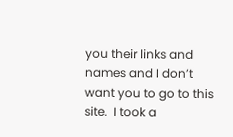you their links and names and I don’t want you to go to this site.  I took a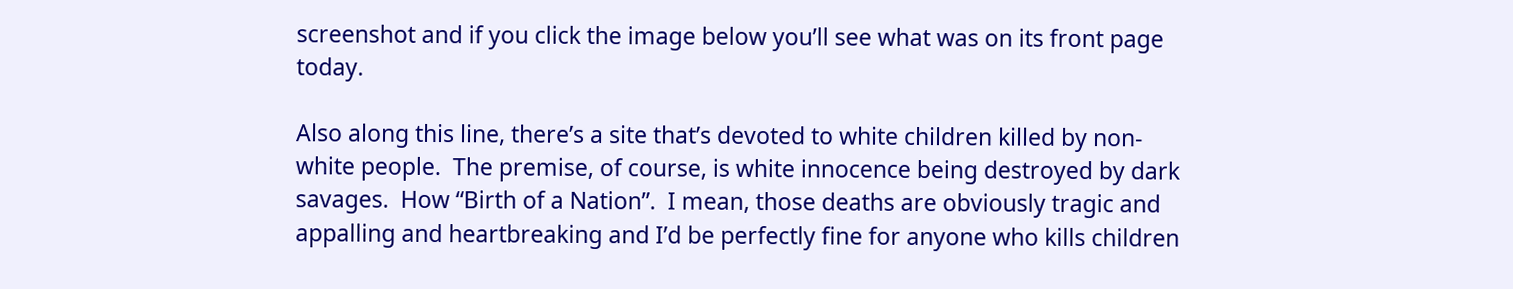screenshot and if you click the image below you’ll see what was on its front page today.

Also along this line, there’s a site that’s devoted to white children killed by non-white people.  The premise, of course, is white innocence being destroyed by dark savages.  How “Birth of a Nation”.  I mean, those deaths are obviously tragic and appalling and heartbreaking and I’d be perfectly fine for anyone who kills children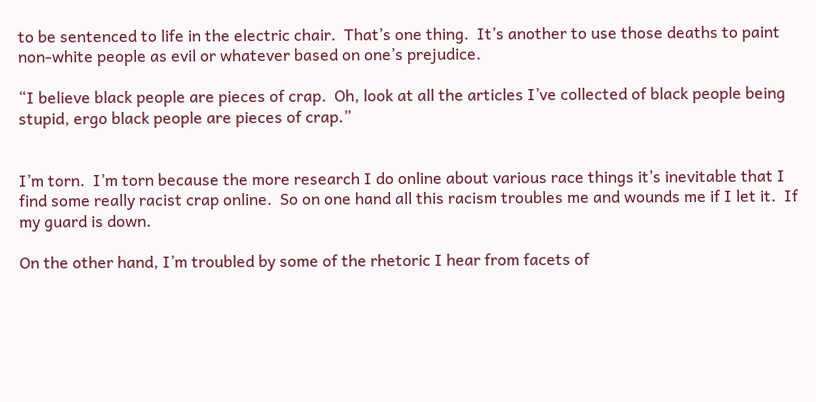to be sentenced to life in the electric chair.  That’s one thing.  It’s another to use those deaths to paint non-white people as evil or whatever based on one’s prejudice.

“I believe black people are pieces of crap.  Oh, look at all the articles I’ve collected of black people being stupid, ergo black people are pieces of crap.”


I’m torn.  I’m torn because the more research I do online about various race things it’s inevitable that I find some really racist crap online.  So on one hand all this racism troubles me and wounds me if I let it.  If my guard is down.

On the other hand, I’m troubled by some of the rhetoric I hear from facets of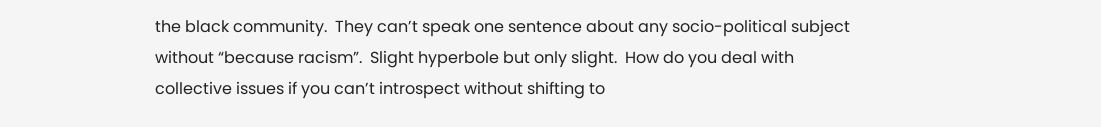the black community.  They can’t speak one sentence about any socio-political subject without “because racism”.  Slight hyperbole but only slight.  How do you deal with collective issues if you can’t introspect without shifting to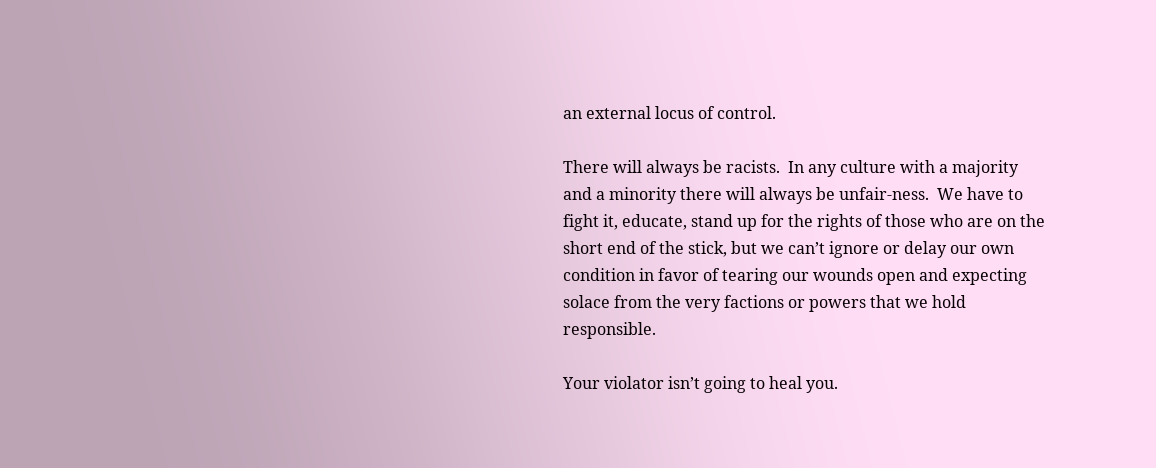an external locus of control.

There will always be racists.  In any culture with a majority and a minority there will always be unfair-ness.  We have to fight it, educate, stand up for the rights of those who are on the short end of the stick, but we can’t ignore or delay our own condition in favor of tearing our wounds open and expecting solace from the very factions or powers that we hold responsible.

Your violator isn’t going to heal you.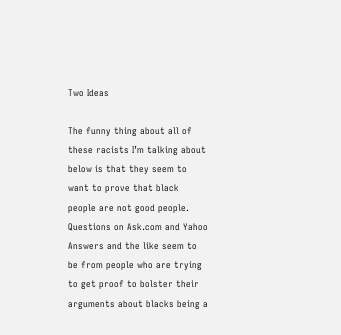Two Ideas

The funny thing about all of these racists I’m talking about below is that they seem to want to prove that black people are not good people.  Questions on Ask.com and Yahoo Answers and the like seem to be from people who are trying to get proof to bolster their arguments about blacks being a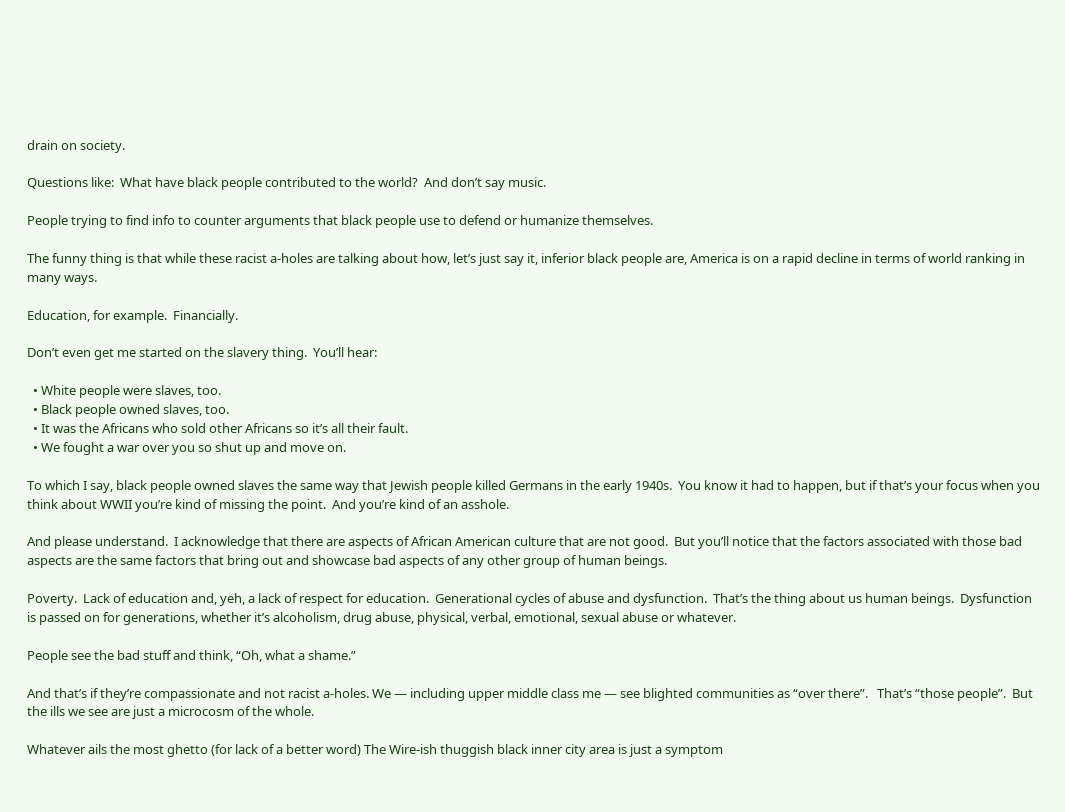drain on society.

Questions like:  What have black people contributed to the world?  And don’t say music.

People trying to find info to counter arguments that black people use to defend or humanize themselves.

The funny thing is that while these racist a-holes are talking about how, let’s just say it, inferior black people are, America is on a rapid decline in terms of world ranking in many ways.

Education, for example.  Financially.

Don’t even get me started on the slavery thing.  You’ll hear:

  • White people were slaves, too.
  • Black people owned slaves, too.
  • It was the Africans who sold other Africans so it’s all their fault.
  • We fought a war over you so shut up and move on.

To which I say, black people owned slaves the same way that Jewish people killed Germans in the early 1940s.  You know it had to happen, but if that’s your focus when you think about WWII you’re kind of missing the point.  And you’re kind of an asshole.

And please understand.  I acknowledge that there are aspects of African American culture that are not good.  But you’ll notice that the factors associated with those bad aspects are the same factors that bring out and showcase bad aspects of any other group of human beings.

Poverty.  Lack of education and, yeh, a lack of respect for education.  Generational cycles of abuse and dysfunction.  That’s the thing about us human beings.  Dysfunction is passed on for generations, whether it’s alcoholism, drug abuse, physical, verbal, emotional, sexual abuse or whatever.

People see the bad stuff and think, “Oh, what a shame.”

And that’s if they’re compassionate and not racist a-holes. We — including upper middle class me — see blighted communities as “over there”.   That’s “those people”.  But the ills we see are just a microcosm of the whole.

Whatever ails the most ghetto (for lack of a better word) The Wire-ish thuggish black inner city area is just a symptom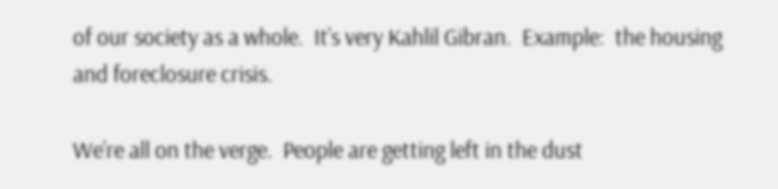of our society as a whole.  It’s very Kahlil Gibran.  Example:  the housing and foreclosure crisis.

We’re all on the verge.  People are getting left in the dust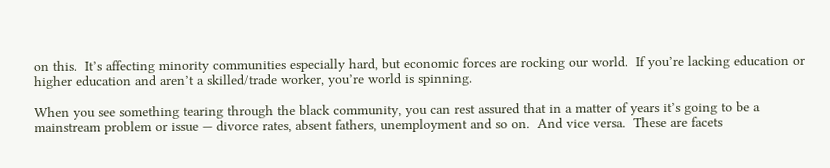on this.  It’s affecting minority communities especially hard, but economic forces are rocking our world.  If you’re lacking education or higher education and aren’t a skilled/trade worker, you’re world is spinning.

When you see something tearing through the black community, you can rest assured that in a matter of years it’s going to be a mainstream problem or issue — divorce rates, absent fathers, unemployment and so on.  And vice versa.  These are facets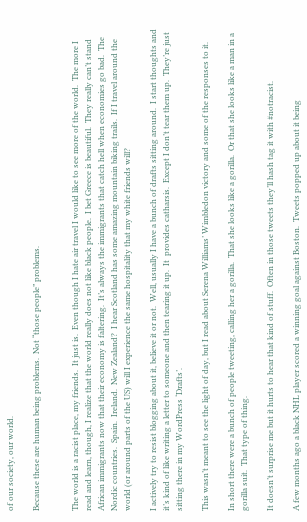of our society, our world.

Because these are human being problems.  Not “those people” problems.


The world is a racist place, my friends.  It just is.  Even though I hate air travel I would like to see more of the world.  The more I read and learn, though, I realize that the world really does not like black people.  I bet Greece is beautiful.  They really can’t stand African immigrants now that their economy is faltering.  It’s always the immigrants that catch hell when economies go bad.  The Nordic countries.  Spain.  Ireland.  New Zealand?  I hear Scotland has some amazing mountain biking trails.  If I travel around the world (or around parts of the US) will I experience the same hospitality that my white friends will?

I actively try to resist blogging about it, believe it or not.  Well, usually I have a bunch of drafts sitting around.  I start thoughts and it’s kind of like writing a letter to someone and then tearing it up.  It  provides catharsis.  Except I don’t tear them up.  They’re just sitting there in my WordPress ‘Drafts’.

This wasn’t meant to see the light of day, but I read about Serena Williams’ Wimbledon victory and some of the responses to it.

In short there were a bunch of people tweeting, calling her a gorilla.  That she looks like a gorilla.  Or that she looks like a man in a gorilla suit.  That type of thing.

It doesn’t surprise me but it hurts to hear that kind of stuff.  Often in those tweets they’ll hash tag it with #notracist.

A few months ago a black NHL player scored a winning goal against Boston.  Tweets popped up about it being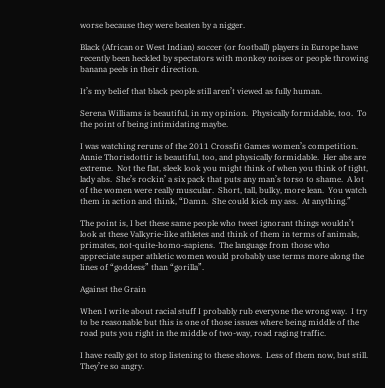worse because they were beaten by a nigger.

Black (African or West Indian) soccer (or football) players in Europe have recently been heckled by spectators with monkey noises or people throwing banana peels in their direction.

It’s my belief that black people still aren’t viewed as fully human.

Serena Williams is beautiful, in my opinion.  Physically formidable, too.  To the point of being intimidating maybe.

I was watching reruns of the 2011 Crossfit Games women’s competition.  Annie Thorisdottir is beautiful, too, and physically formidable.  Her abs are extreme.  Not the flat, sleek look you might think of when you think of tight, lady abs.  She’s rockin’ a six pack that puts any man’s torso to shame.  A lot of the women were really muscular.  Short, tall, bulky, more lean.  You watch them in action and think, “Damn.  She could kick my ass.  At anything.”

The point is, I bet these same people who tweet ignorant things wouldn’t look at these Valkyrie-like athletes and think of them in terms of animals, primates, not-quite-homo-sapiens.  The language from those who appreciate super athletic women would probably use terms more along the lines of “goddess” than “gorilla”.

Against the Grain

When I write about racial stuff I probably rub everyone the wrong way.  I try to be reasonable but this is one of those issues where being middle of the road puts you right in the middle of two-way, road raging traffic.

I have really got to stop listening to these shows.  Less of them now, but still.  They’re so angry.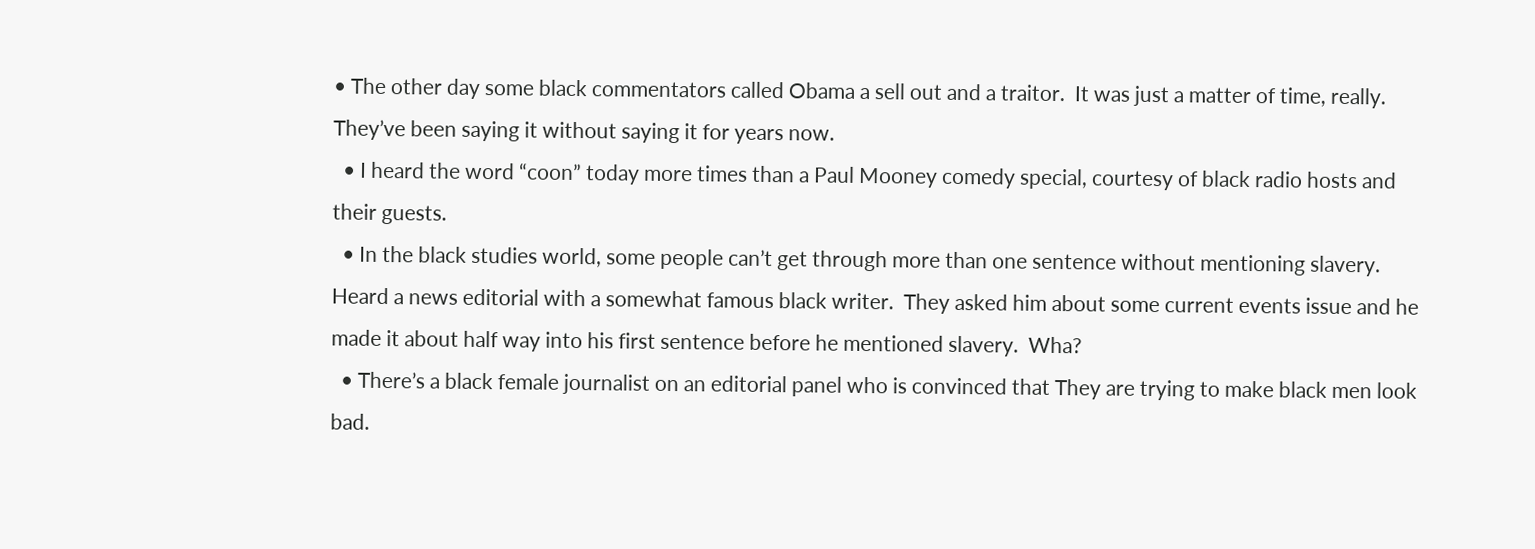• The other day some black commentators called Obama a sell out and a traitor.  It was just a matter of time, really.  They’ve been saying it without saying it for years now.
  • I heard the word “coon” today more times than a Paul Mooney comedy special, courtesy of black radio hosts and their guests.
  • In the black studies world, some people can’t get through more than one sentence without mentioning slavery.  Heard a news editorial with a somewhat famous black writer.  They asked him about some current events issue and he made it about half way into his first sentence before he mentioned slavery.  Wha?
  • There’s a black female journalist on an editorial panel who is convinced that They are trying to make black men look bad.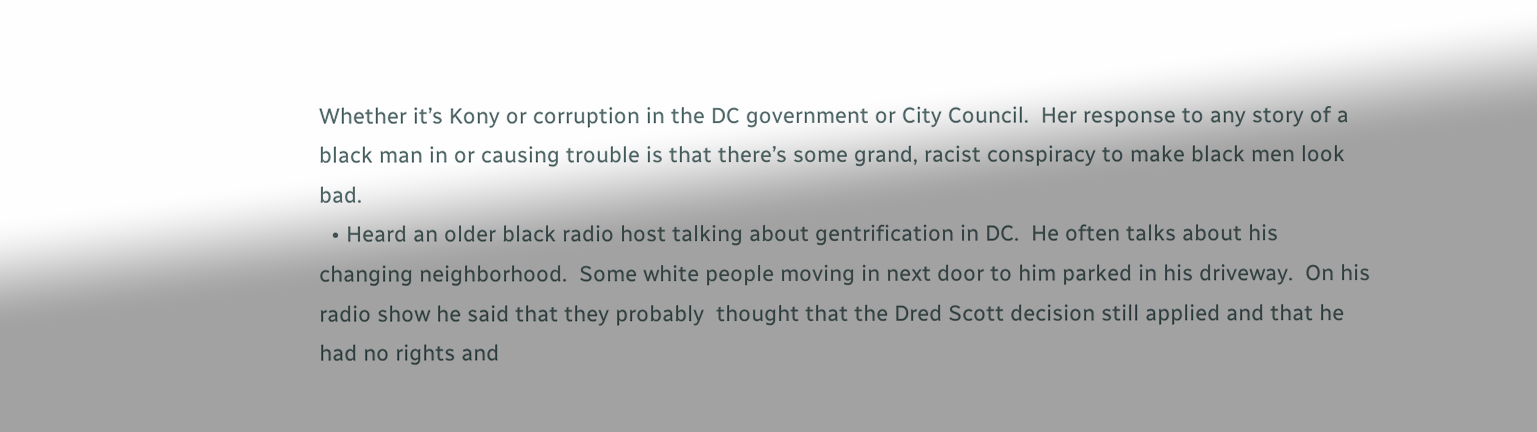Whether it’s Kony or corruption in the DC government or City Council.  Her response to any story of a black man in or causing trouble is that there’s some grand, racist conspiracy to make black men look bad.
  • Heard an older black radio host talking about gentrification in DC.  He often talks about his changing neighborhood.  Some white people moving in next door to him parked in his driveway.  On his radio show he said that they probably  thought that the Dred Scott decision still applied and that he had no rights and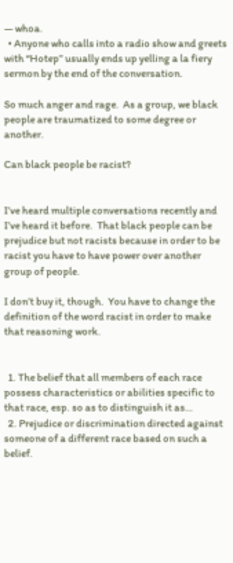— whoa.
  • Anyone who calls into a radio show and greets with “Hotep” usually ends up yelling a la fiery sermon by the end of the conversation.

So much anger and rage.  As a group, we black people are traumatized to some degree or another.

Can black people be racist?


I’ve heard multiple conversations recently and I’ve heard it before.  That black people can be prejudice but not racists because in order to be racist you have to have power over another group of people.

I don’t buy it, though.  You have to change the definition of the word racist in order to make that reasoning work.


  1. The belief that all members of each race possess characteristics or abilities specific to that race, esp. so as to distinguish it as…
  2. Prejudice or discrimination directed against someone of a different race based on such a belief.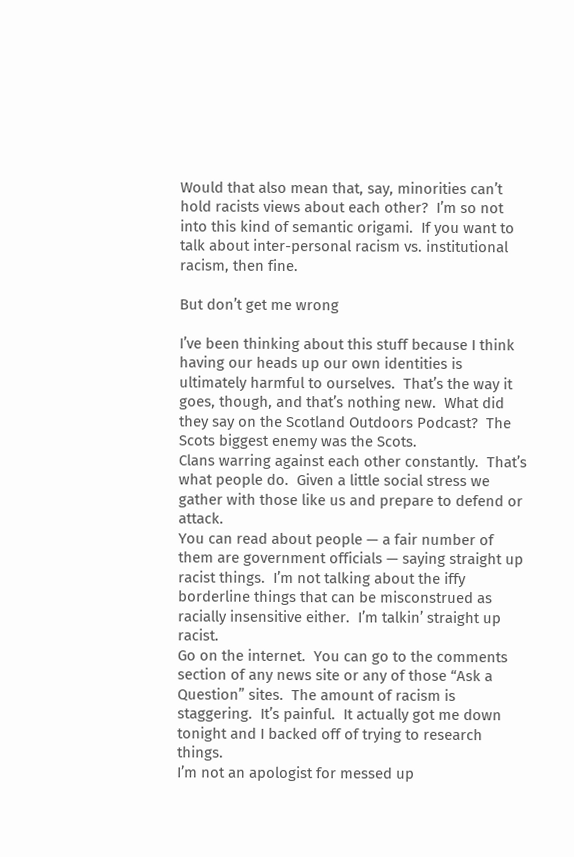Would that also mean that, say, minorities can’t hold racists views about each other?  I’m so not into this kind of semantic origami.  If you want to talk about inter-personal racism vs. institutional racism, then fine.

But don’t get me wrong

I’ve been thinking about this stuff because I think having our heads up our own identities is ultimately harmful to ourselves.  That’s the way it goes, though, and that’s nothing new.  What did they say on the Scotland Outdoors Podcast?  The Scots biggest enemy was the Scots.
Clans warring against each other constantly.  That’s what people do.  Given a little social stress we gather with those like us and prepare to defend or attack.
You can read about people — a fair number of them are government officials — saying straight up racist things.  I’m not talking about the iffy borderline things that can be misconstrued as racially insensitive either.  I’m talkin’ straight up racist.
Go on the internet.  You can go to the comments section of any news site or any of those “Ask a Question” sites.  The amount of racism is staggering.  It’s painful.  It actually got me down tonight and I backed off of trying to research things.
I’m not an apologist for messed up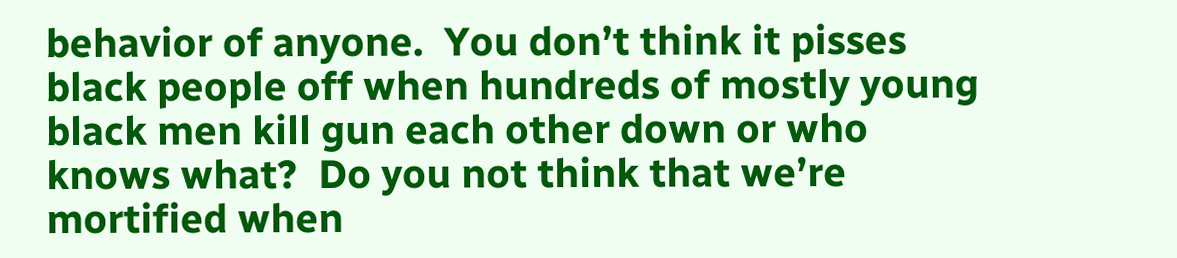behavior of anyone.  You don’t think it pisses black people off when hundreds of mostly young black men kill gun each other down or who knows what?  Do you not think that we’re mortified when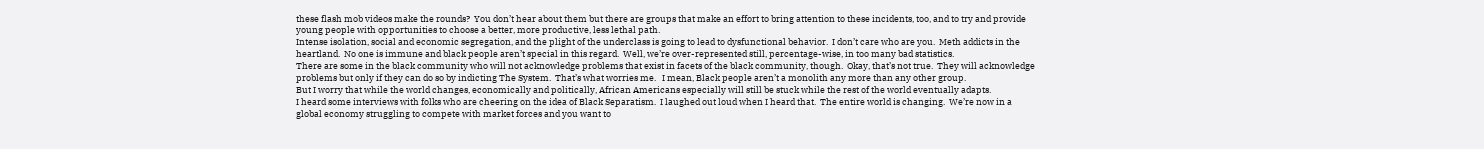these flash mob videos make the rounds?  You don’t hear about them but there are groups that make an effort to bring attention to these incidents, too, and to try and provide young people with opportunities to choose a better, more productive, less lethal path.
Intense isolation, social and economic segregation, and the plight of the underclass is going to lead to dysfunctional behavior.  I don’t care who are you.  Meth addicts in the heartland.  No one is immune and black people aren’t special in this regard.  Well, we’re over-represented still, percentage-wise, in too many bad statistics.
There are some in the black community who will not acknowledge problems that exist in facets of the black community, though.  Okay, that’s not true.  They will acknowledge problems but only if they can do so by indicting The System.  That’s what worries me.   I mean, Black people aren’t a monolith any more than any other group.
But I worry that while the world changes, economically and politically, African Americans especially will still be stuck while the rest of the world eventually adapts.
I heard some interviews with folks who are cheering on the idea of Black Separatism.  I laughed out loud when I heard that.  The entire world is changing.  We’re now in a global economy struggling to compete with market forces and you want to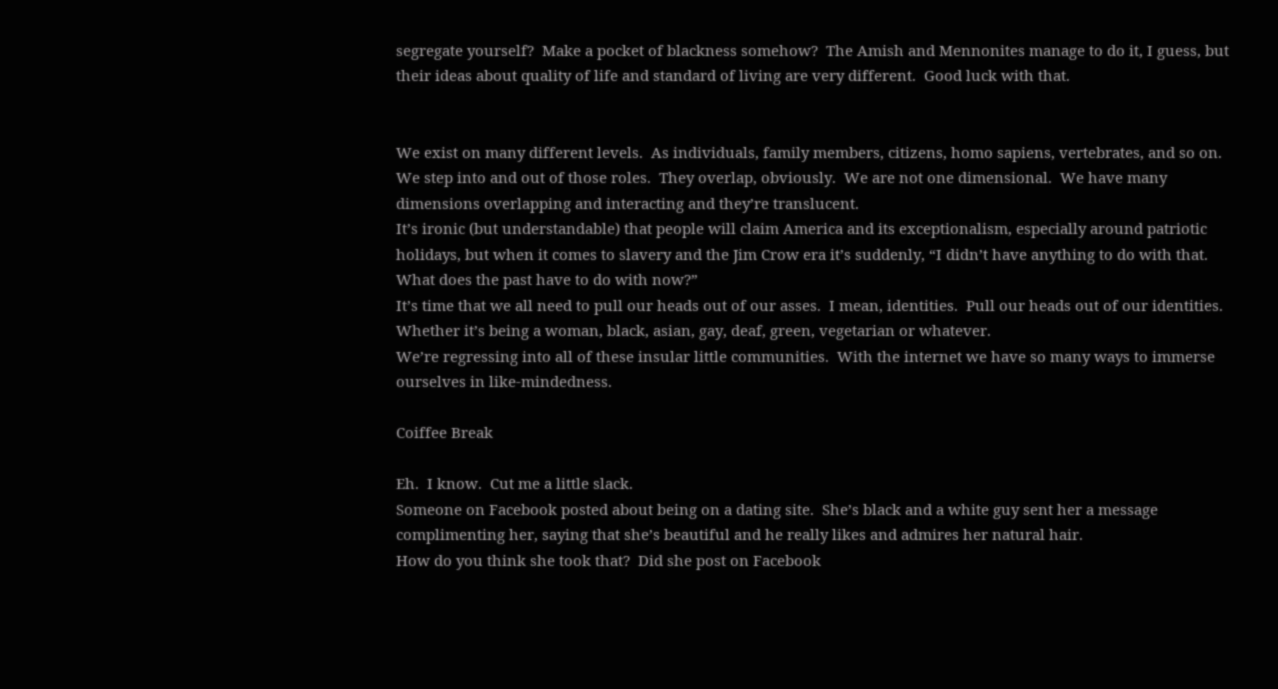segregate yourself?  Make a pocket of blackness somehow?  The Amish and Mennonites manage to do it, I guess, but their ideas about quality of life and standard of living are very different.  Good luck with that.


We exist on many different levels.  As individuals, family members, citizens, homo sapiens, vertebrates, and so on.  We step into and out of those roles.  They overlap, obviously.  We are not one dimensional.  We have many dimensions overlapping and interacting and they’re translucent.
It’s ironic (but understandable) that people will claim America and its exceptionalism, especially around patriotic holidays, but when it comes to slavery and the Jim Crow era it’s suddenly, “I didn’t have anything to do with that.  What does the past have to do with now?”
It’s time that we all need to pull our heads out of our asses.  I mean, identities.  Pull our heads out of our identities.  Whether it’s being a woman, black, asian, gay, deaf, green, vegetarian or whatever.
We’re regressing into all of these insular little communities.  With the internet we have so many ways to immerse ourselves in like-mindedness.

Coiffee Break

Eh.  I know.  Cut me a little slack.
Someone on Facebook posted about being on a dating site.  She’s black and a white guy sent her a message complimenting her, saying that she’s beautiful and he really likes and admires her natural hair.
How do you think she took that?  Did she post on Facebook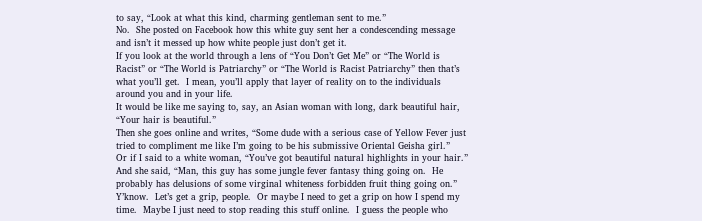to say, “Look at what this kind, charming gentleman sent to me.”
No.  She posted on Facebook how this white guy sent her a condescending message and isn’t it messed up how white people just don’t get it.
If you look at the world through a lens of “You Don’t Get Me” or “The World is Racist” or “The World is Patriarchy” or “The World is Racist Patriarchy” then that’s what you’ll get.  I mean, you’ll apply that layer of reality on to the individuals around you and in your life.
It would be like me saying to, say, an Asian woman with long, dark beautiful hair, “Your hair is beautiful.”
Then she goes online and writes, “Some dude with a serious case of Yellow Fever just tried to compliment me like I’m going to be his submissive Oriental Geisha girl.”
Or if I said to a white woman, “You’ve got beautiful natural highlights in your hair.”
And she said, “Man, this guy has some jungle fever fantasy thing going on.  He probably has delusions of some virginal whiteness forbidden fruit thing going on.”
Y’know.  Let’s get a grip, people.  Or maybe I need to get a grip on how I spend my time.  Maybe I just need to stop reading this stuff online.  I guess the people who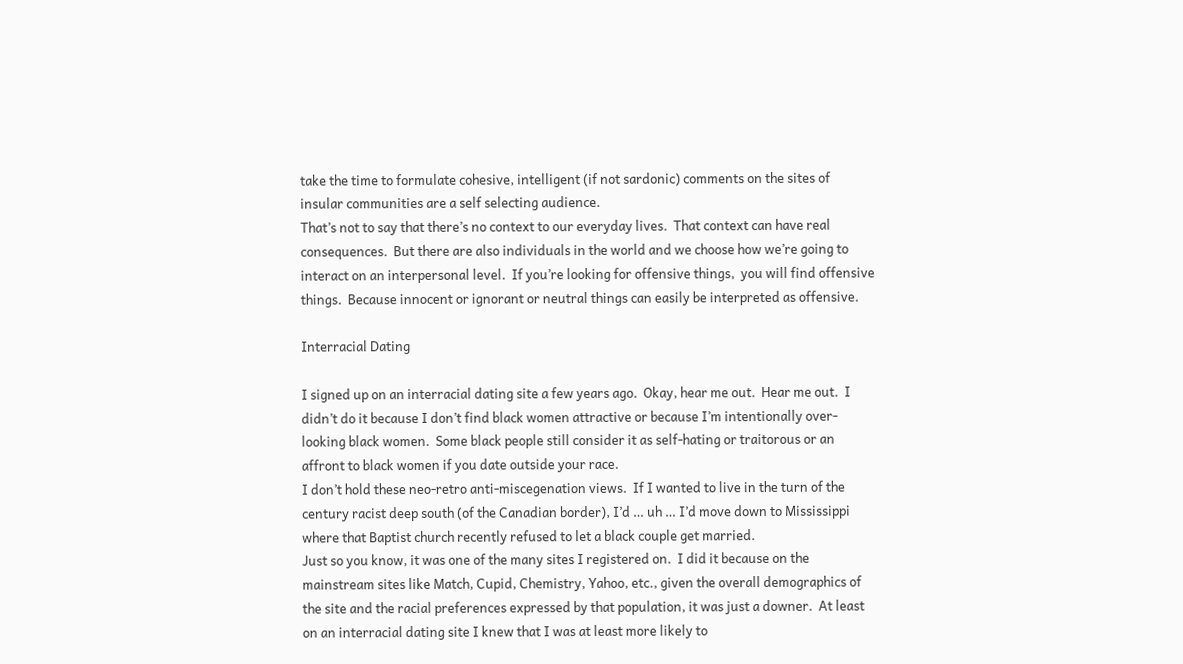take the time to formulate cohesive, intelligent (if not sardonic) comments on the sites of insular communities are a self selecting audience.
That’s not to say that there’s no context to our everyday lives.  That context can have real consequences.  But there are also individuals in the world and we choose how we’re going to interact on an interpersonal level.  If you’re looking for offensive things,  you will find offensive things.  Because innocent or ignorant or neutral things can easily be interpreted as offensive.

Interracial Dating

I signed up on an interracial dating site a few years ago.  Okay, hear me out.  Hear me out.  I didn’t do it because I don’t find black women attractive or because I’m intentionally over-looking black women.  Some black people still consider it as self-hating or traitorous or an affront to black women if you date outside your race.
I don’t hold these neo-retro anti-miscegenation views.  If I wanted to live in the turn of the century racist deep south (of the Canadian border), I’d … uh … I’d move down to Mississippi where that Baptist church recently refused to let a black couple get married.
Just so you know, it was one of the many sites I registered on.  I did it because on the mainstream sites like Match, Cupid, Chemistry, Yahoo, etc., given the overall demographics of the site and the racial preferences expressed by that population, it was just a downer.  At least on an interracial dating site I knew that I was at least more likely to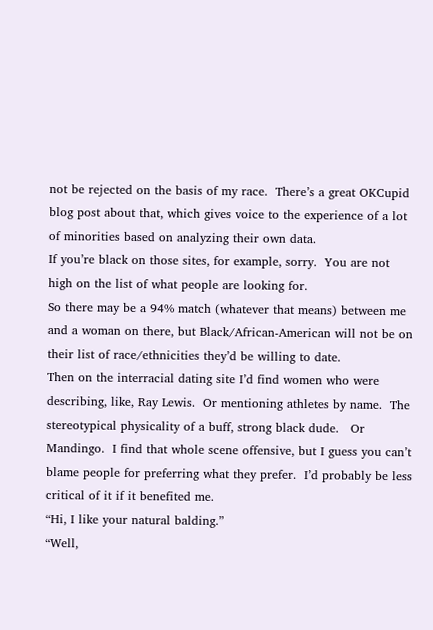not be rejected on the basis of my race.  There’s a great OKCupid blog post about that, which gives voice to the experience of a lot of minorities based on analyzing their own data.
If you’re black on those sites, for example, sorry.  You are not high on the list of what people are looking for.
So there may be a 94% match (whatever that means) between me and a woman on there, but Black/African-American will not be on their list of race/ethnicities they’d be willing to date.
Then on the interracial dating site I’d find women who were describing, like, Ray Lewis.  Or mentioning athletes by name.  The stereotypical physicality of a buff, strong black dude.   Or Mandingo.  I find that whole scene offensive, but I guess you can’t blame people for preferring what they prefer.  I’d probably be less critical of it if it benefited me.
“Hi, I like your natural balding.”
“Well,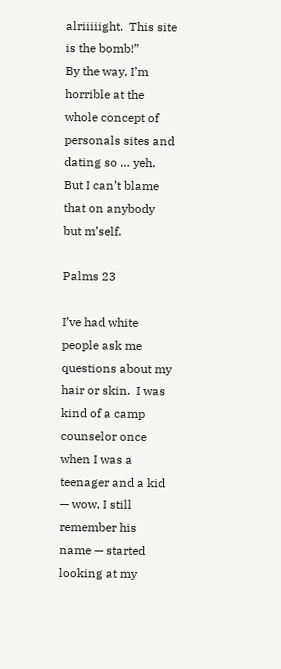alriiiiight.  This site is the bomb!”
By the way, I’m horrible at the whole concept of personals sites and dating so … yeh.  But I can’t blame that on anybody but m’self.

Palms 23

I’ve had white people ask me questions about my hair or skin.  I was kind of a camp counselor once when I was a teenager and a kid — wow, I still remember his name — started looking at my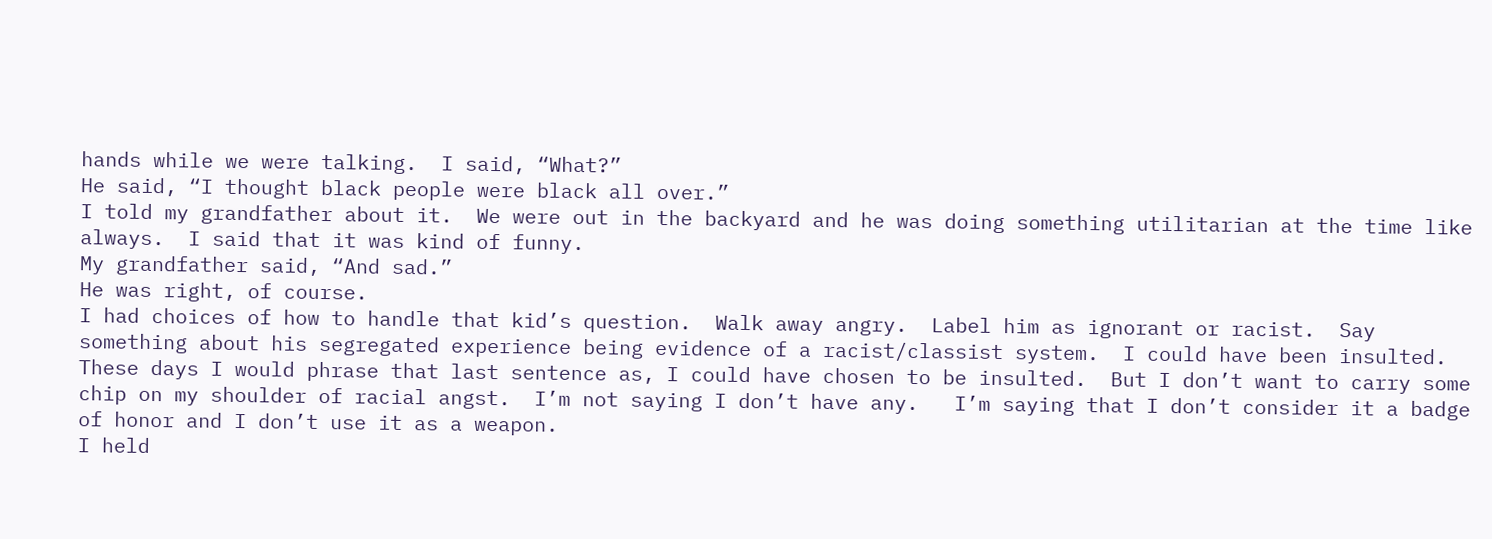hands while we were talking.  I said, “What?”
He said, “I thought black people were black all over.”
I told my grandfather about it.  We were out in the backyard and he was doing something utilitarian at the time like always.  I said that it was kind of funny.
My grandfather said, “And sad.”
He was right, of course.
I had choices of how to handle that kid’s question.  Walk away angry.  Label him as ignorant or racist.  Say something about his segregated experience being evidence of a racist/classist system.  I could have been insulted.  These days I would phrase that last sentence as, I could have chosen to be insulted.  But I don’t want to carry some chip on my shoulder of racial angst.  I’m not saying I don’t have any.   I’m saying that I don’t consider it a badge of honor and I don’t use it as a weapon.
I held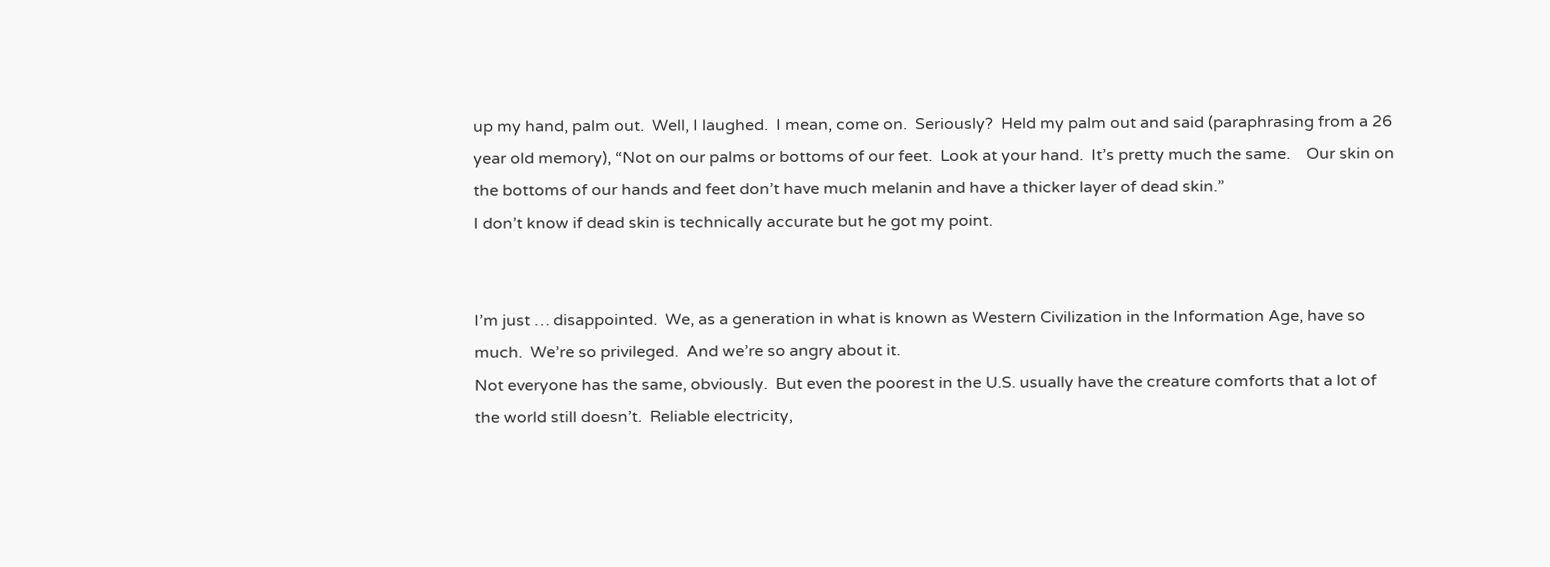up my hand, palm out.  Well, I laughed.  I mean, come on.  Seriously?  Held my palm out and said (paraphrasing from a 26 year old memory), “Not on our palms or bottoms of our feet.  Look at your hand.  It’s pretty much the same.    Our skin on the bottoms of our hands and feet don’t have much melanin and have a thicker layer of dead skin.”
I don’t know if dead skin is technically accurate but he got my point.


I’m just … disappointed.  We, as a generation in what is known as Western Civilization in the Information Age, have so much.  We’re so privileged.  And we’re so angry about it.
Not everyone has the same, obviously.  But even the poorest in the U.S. usually have the creature comforts that a lot of the world still doesn’t.  Reliable electricity,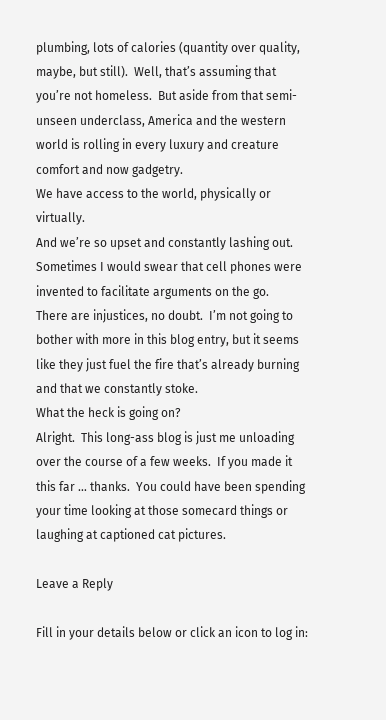plumbing, lots of calories (quantity over quality, maybe, but still).  Well, that’s assuming that you’re not homeless.  But aside from that semi-unseen underclass, America and the western world is rolling in every luxury and creature comfort and now gadgetry.
We have access to the world, physically or virtually.
And we’re so upset and constantly lashing out.  Sometimes I would swear that cell phones were invented to facilitate arguments on the go.
There are injustices, no doubt.  I’m not going to bother with more in this blog entry, but it seems like they just fuel the fire that’s already burning and that we constantly stoke.
What the heck is going on?
Alright.  This long-ass blog is just me unloading over the course of a few weeks.  If you made it this far … thanks.  You could have been spending your time looking at those somecard things or laughing at captioned cat pictures.

Leave a Reply

Fill in your details below or click an icon to log in: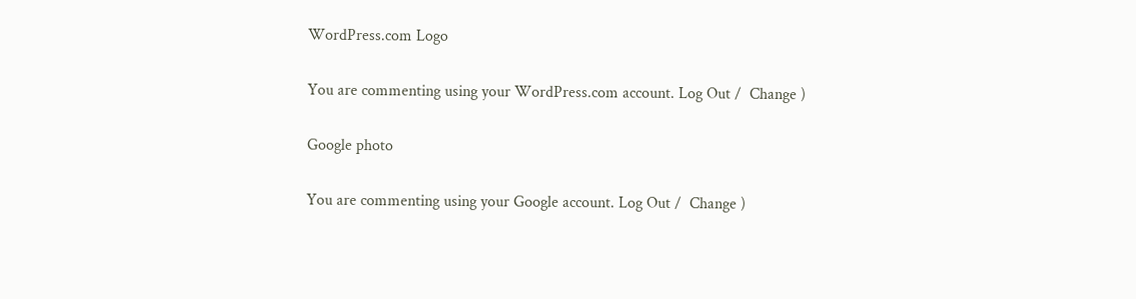WordPress.com Logo

You are commenting using your WordPress.com account. Log Out /  Change )

Google photo

You are commenting using your Google account. Log Out /  Change )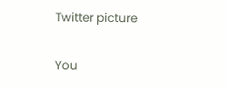Twitter picture

You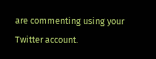are commenting using your Twitter account.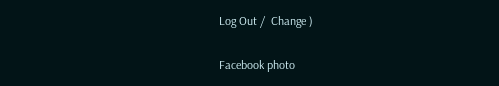Log Out /  Change )

Facebook photo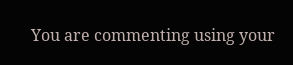You are commenting using your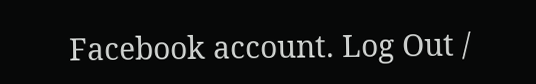Facebook account. Log Out /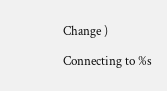Change )

Connecting to %s